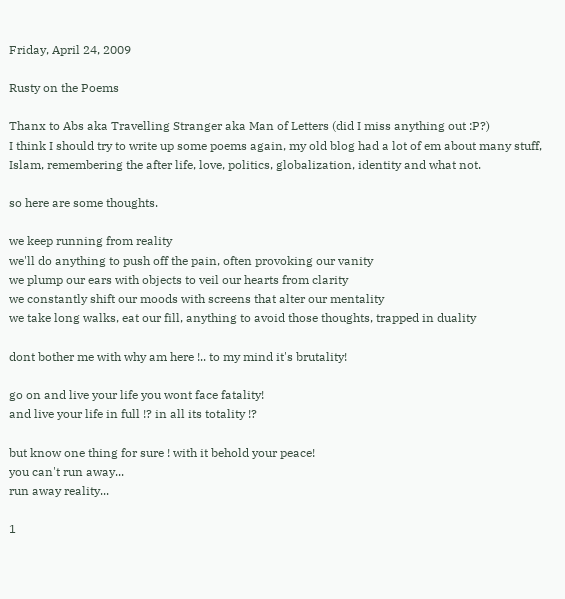Friday, April 24, 2009

Rusty on the Poems

Thanx to Abs aka Travelling Stranger aka Man of Letters (did I miss anything out :P?)
I think I should try to write up some poems again, my old blog had a lot of em about many stuff, Islam, remembering the after life, love, politics, globalization, identity and what not.

so here are some thoughts.

we keep running from reality
we'll do anything to push off the pain, often provoking our vanity
we plump our ears with objects to veil our hearts from clarity
we constantly shift our moods with screens that alter our mentality
we take long walks, eat our fill, anything to avoid those thoughts, trapped in duality

dont bother me with why am here !.. to my mind it's brutality!

go on and live your life you wont face fatality!
and live your life in full !? in all its totality !?

but know one thing for sure ! with it behold your peace!
you can't run away...
run away reality...

1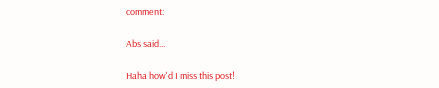comment:

Abs said...

Haha how'd I miss this post!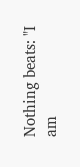Nothing beats: "I am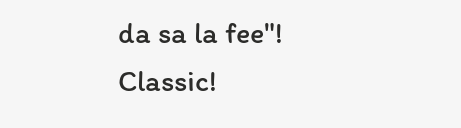da sa la fee"! Classic!